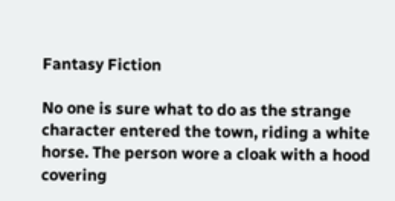Fantasy Fiction

No one is sure what to do as the strange character entered the town, riding a white horse. The person wore a cloak with a hood covering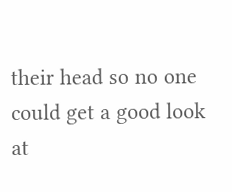their head so no one could get a good look at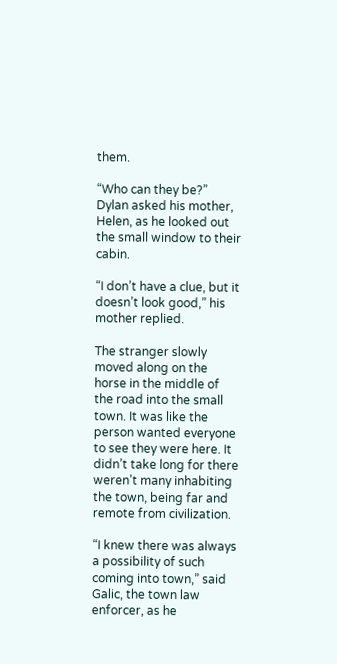them.

“Who can they be?” Dylan asked his mother, Helen, as he looked out the small window to their cabin.

“I don’t have a clue, but it doesn’t look good,” his mother replied.

The stranger slowly moved along on the horse in the middle of the road into the small town. It was like the person wanted everyone to see they were here. It didn’t take long for there weren’t many inhabiting the town, being far and remote from civilization.

“I knew there was always a possibility of such coming into town,” said Galic, the town law enforcer, as he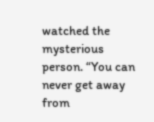watched the mysterious person. “You can never get away from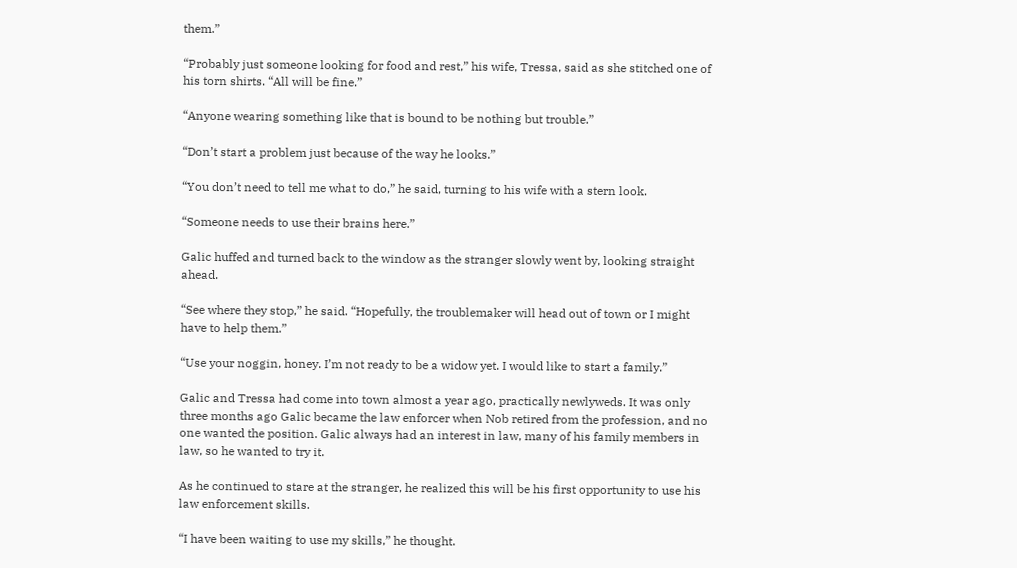them.”

“Probably just someone looking for food and rest,” his wife, Tressa, said as she stitched one of his torn shirts. “All will be fine.”

“Anyone wearing something like that is bound to be nothing but trouble.”

“Don’t start a problem just because of the way he looks.”

“You don’t need to tell me what to do,” he said, turning to his wife with a stern look.

“Someone needs to use their brains here.”

Galic huffed and turned back to the window as the stranger slowly went by, looking straight ahead.

“See where they stop,” he said. “Hopefully, the troublemaker will head out of town or I might have to help them.”

“Use your noggin, honey. I’m not ready to be a widow yet. I would like to start a family.”

Galic and Tressa had come into town almost a year ago, practically newlyweds. It was only three months ago Galic became the law enforcer when Nob retired from the profession, and no one wanted the position. Galic always had an interest in law, many of his family members in law, so he wanted to try it.

As he continued to stare at the stranger, he realized this will be his first opportunity to use his law enforcement skills.

“I have been waiting to use my skills,” he thought.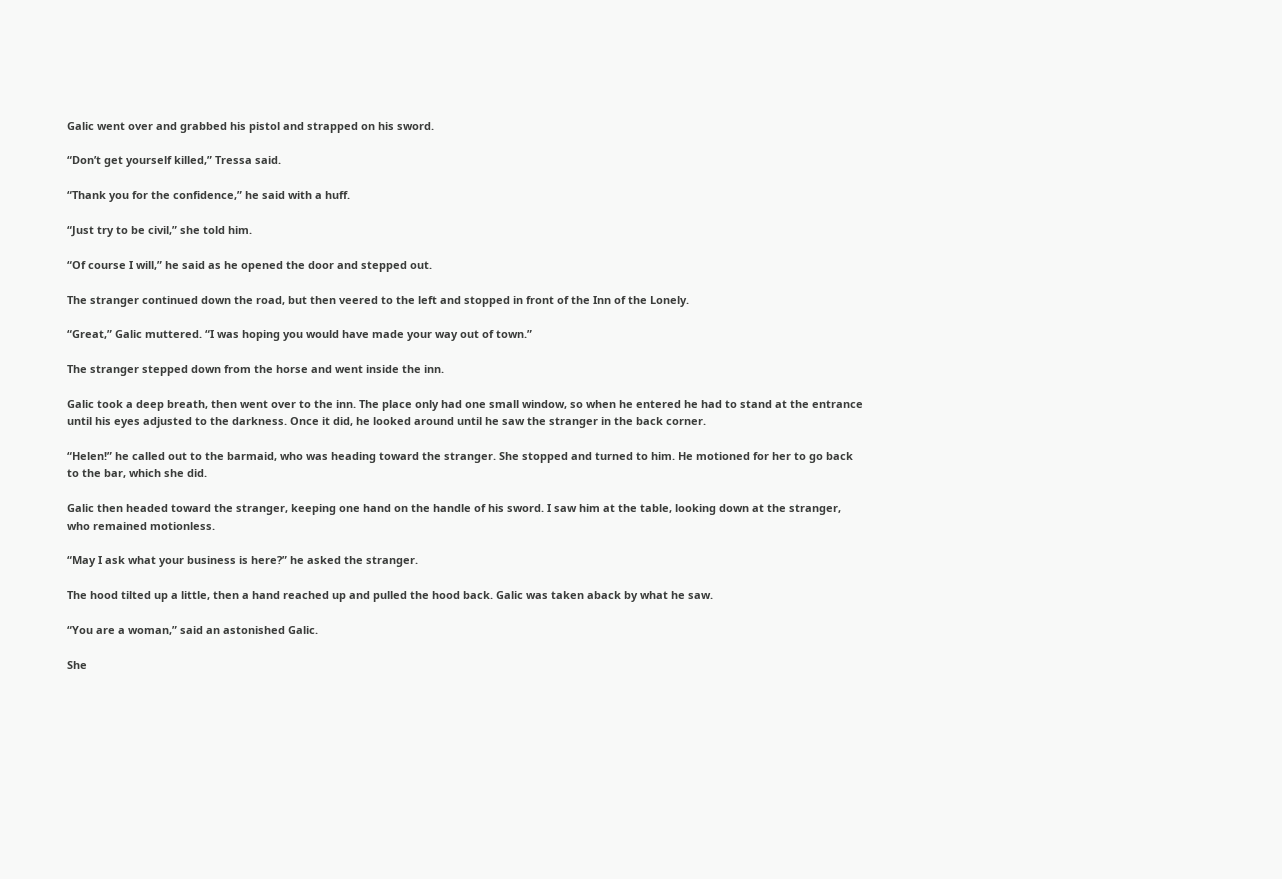Galic went over and grabbed his pistol and strapped on his sword.

“Don’t get yourself killed,” Tressa said.

“Thank you for the confidence,” he said with a huff.

“Just try to be civil,” she told him.

“Of course I will,” he said as he opened the door and stepped out.

The stranger continued down the road, but then veered to the left and stopped in front of the Inn of the Lonely.

“Great,” Galic muttered. “I was hoping you would have made your way out of town.”

The stranger stepped down from the horse and went inside the inn.

Galic took a deep breath, then went over to the inn. The place only had one small window, so when he entered he had to stand at the entrance until his eyes adjusted to the darkness. Once it did, he looked around until he saw the stranger in the back corner.

“Helen!” he called out to the barmaid, who was heading toward the stranger. She stopped and turned to him. He motioned for her to go back to the bar, which she did.

Galic then headed toward the stranger, keeping one hand on the handle of his sword. I saw him at the table, looking down at the stranger, who remained motionless.

“May I ask what your business is here?” he asked the stranger.

The hood tilted up a little, then a hand reached up and pulled the hood back. Galic was taken aback by what he saw.

“You are a woman,” said an astonished Galic.

She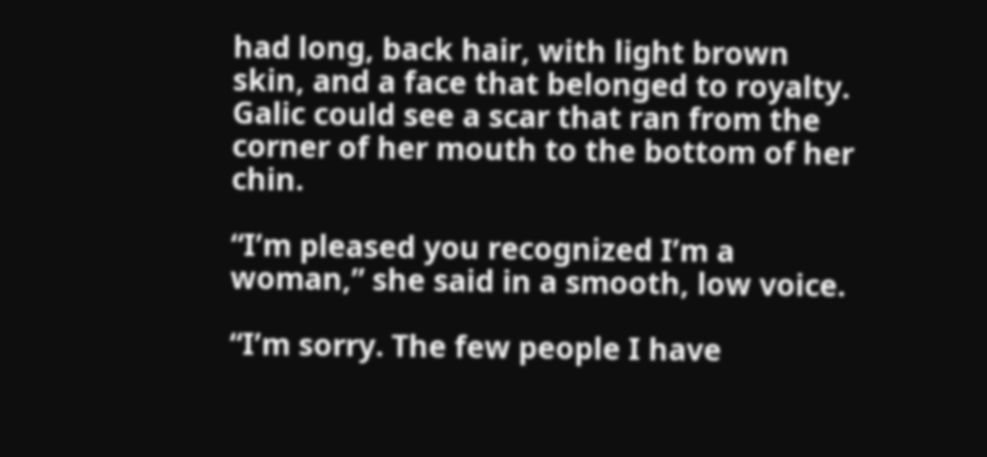had long, back hair, with light brown skin, and a face that belonged to royalty. Galic could see a scar that ran from the corner of her mouth to the bottom of her chin.

“I’m pleased you recognized I’m a woman,” she said in a smooth, low voice.

“I’m sorry. The few people I have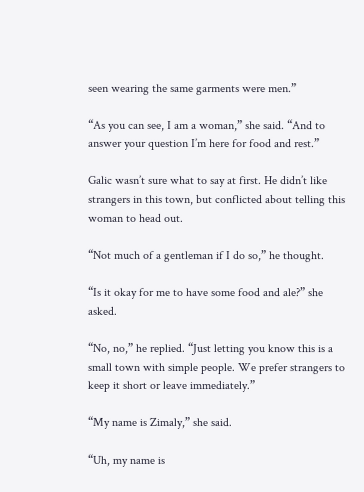seen wearing the same garments were men.”

“As you can see, I am a woman,” she said. “And to answer your question I’m here for food and rest.”

Galic wasn’t sure what to say at first. He didn’t like strangers in this town, but conflicted about telling this woman to head out.

“Not much of a gentleman if I do so,” he thought.

“Is it okay for me to have some food and ale?” she asked.

“No, no,” he replied. “Just letting you know this is a small town with simple people. We prefer strangers to keep it short or leave immediately.”

“My name is Zimaly,” she said.

“Uh, my name is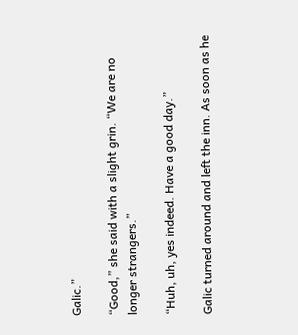Galic.”

“Good,” she said with a slight grin. “We are no longer strangers.”

“Huh, uh, yes indeed. Have a good day.”

Galic turned around and left the inn. As soon as he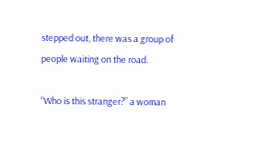stepped out, there was a group of people waiting on the road.

“Who is this stranger?” a woman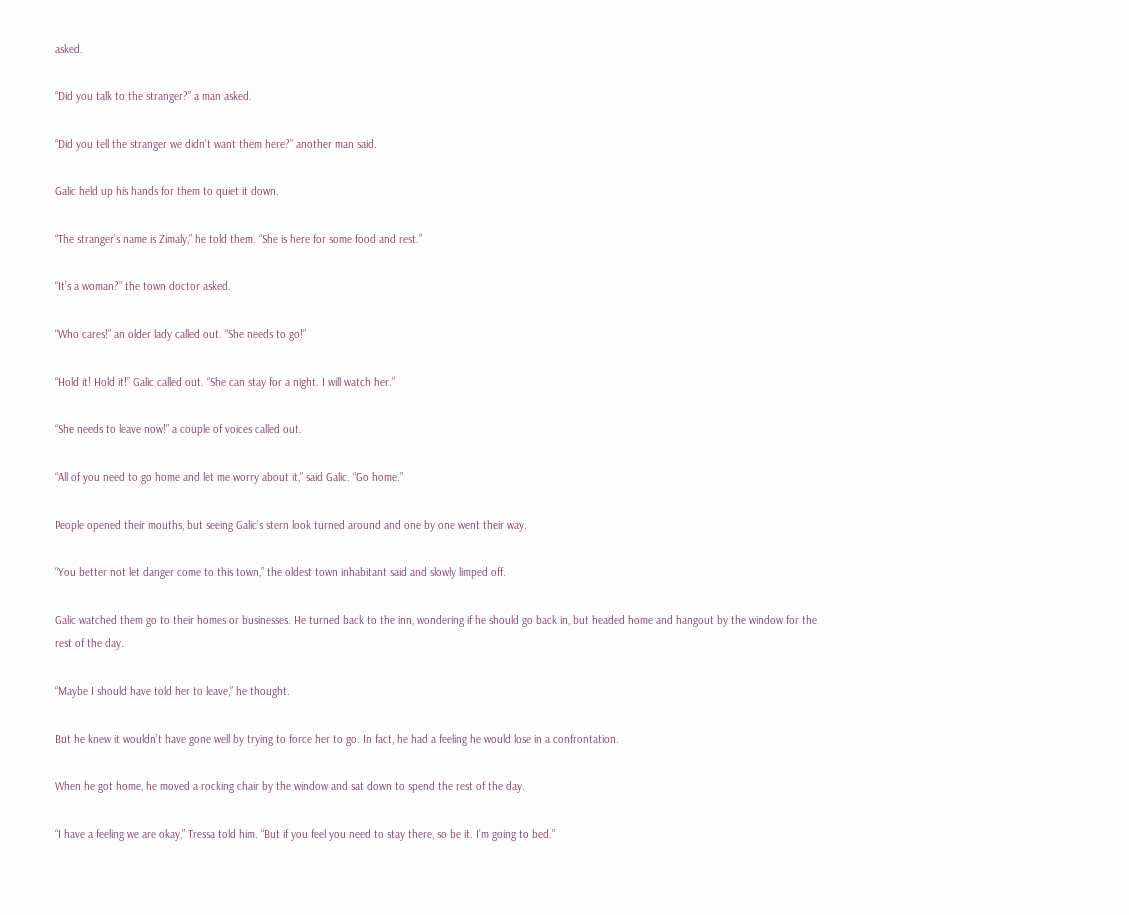asked.

“Did you talk to the stranger?” a man asked.

“Did you tell the stranger we didn’t want them here?” another man said.

Galic held up his hands for them to quiet it down.

“The stranger’s name is Zimaly,” he told them. “She is here for some food and rest.”

“It’s a woman?” the town doctor asked.

“Who cares!” an older lady called out. “She needs to go!”

“Hold it! Hold it!” Galic called out. “She can stay for a night. I will watch her.”

“She needs to leave now!” a couple of voices called out.

“All of you need to go home and let me worry about it,” said Galic. “Go home.”

People opened their mouths, but seeing Galic’s stern look turned around and one by one went their way.

“You better not let danger come to this town,” the oldest town inhabitant said and slowly limped off.

Galic watched them go to their homes or businesses. He turned back to the inn, wondering if he should go back in, but headed home and hangout by the window for the rest of the day.

“Maybe I should have told her to leave,” he thought.

But he knew it wouldn’t have gone well by trying to force her to go. In fact, he had a feeling he would lose in a confrontation.

When he got home, he moved a rocking chair by the window and sat down to spend the rest of the day.

“I have a feeling we are okay,” Tressa told him. “But if you feel you need to stay there, so be it. I’m going to bed.”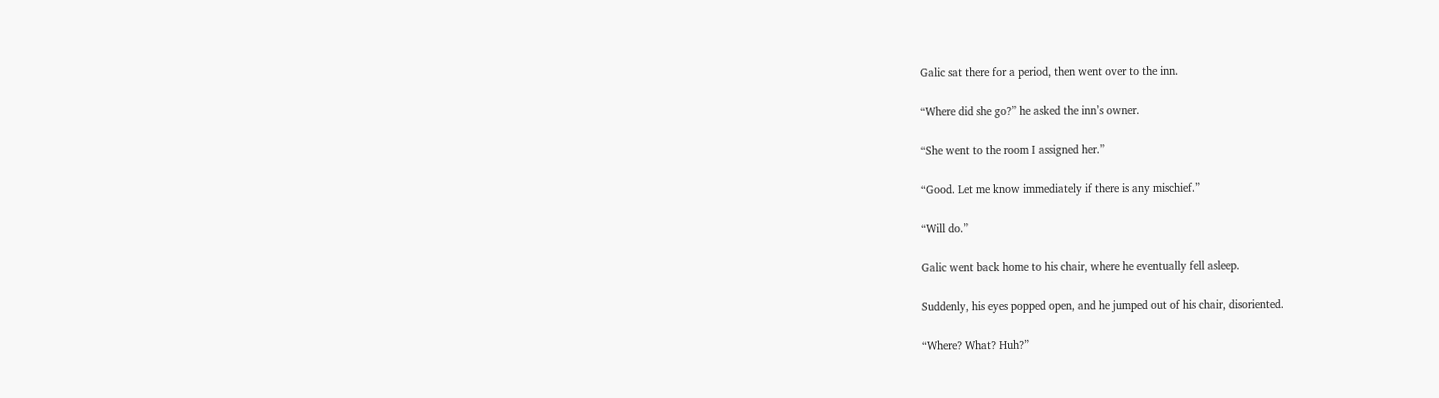Galic sat there for a period, then went over to the inn.

“Where did she go?” he asked the inn’s owner.

“She went to the room I assigned her.”

“Good. Let me know immediately if there is any mischief.”

“Will do.”

Galic went back home to his chair, where he eventually fell asleep.

Suddenly, his eyes popped open, and he jumped out of his chair, disoriented.

“Where? What? Huh?”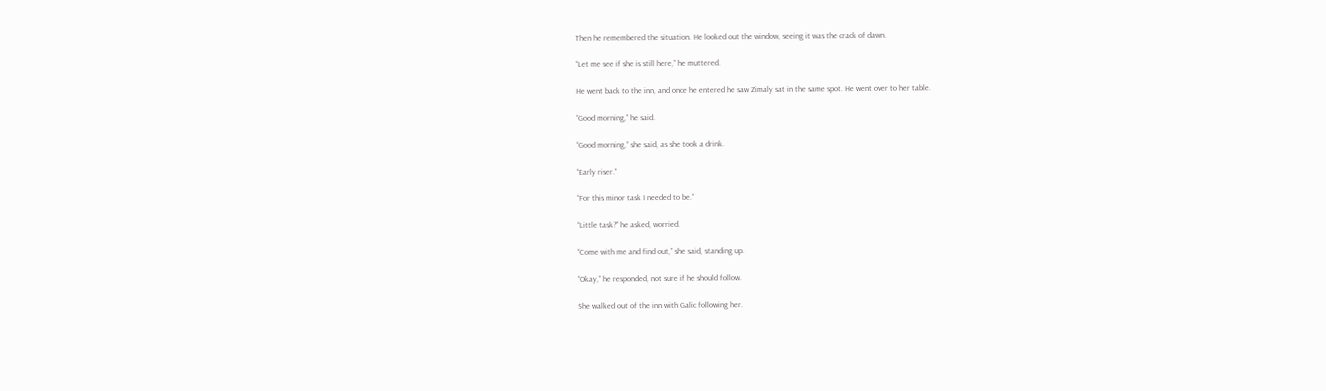Then he remembered the situation. He looked out the window, seeing it was the crack of dawn.

“Let me see if she is still here,” he muttered.

He went back to the inn, and once he entered he saw Zimaly sat in the same spot. He went over to her table.

“Good morning,” he said.

“Good morning,” she said, as she took a drink.

“Early riser.”

“For this minor task I needed to be.”

“Little task?” he asked, worried.

“Come with me and find out,” she said, standing up.

“Okay,” he responded, not sure if he should follow.

She walked out of the inn with Galic following her.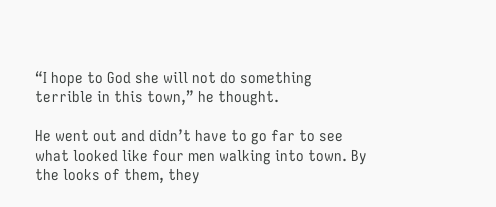“I hope to God she will not do something terrible in this town,” he thought.

He went out and didn’t have to go far to see what looked like four men walking into town. By the looks of them, they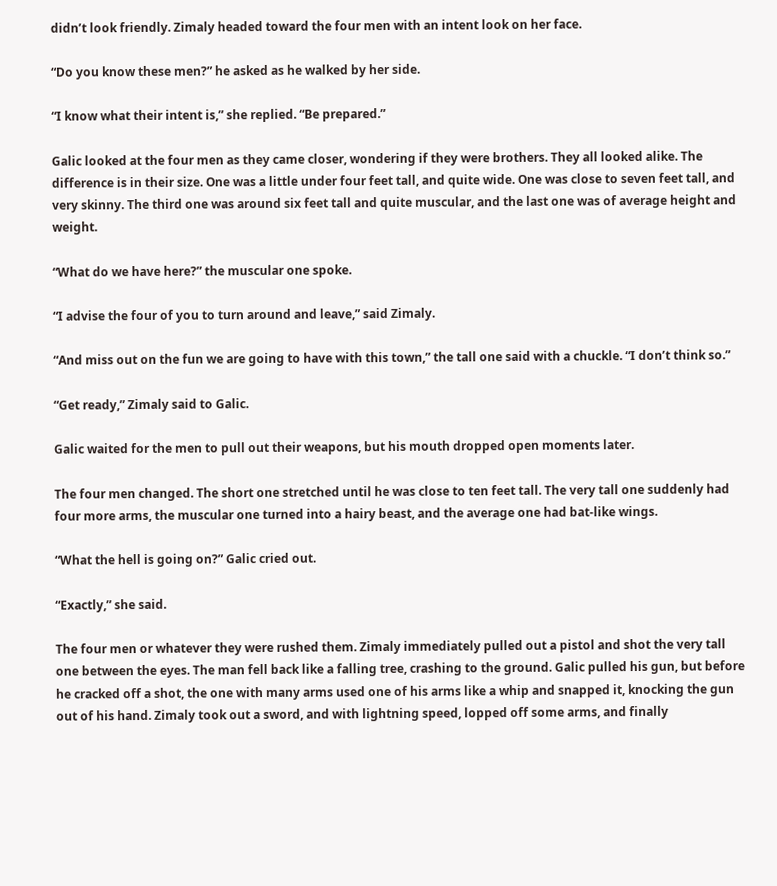didn’t look friendly. Zimaly headed toward the four men with an intent look on her face.

“Do you know these men?” he asked as he walked by her side.

“I know what their intent is,” she replied. “Be prepared.”

Galic looked at the four men as they came closer, wondering if they were brothers. They all looked alike. The difference is in their size. One was a little under four feet tall, and quite wide. One was close to seven feet tall, and very skinny. The third one was around six feet tall and quite muscular, and the last one was of average height and weight.

“What do we have here?” the muscular one spoke.

“I advise the four of you to turn around and leave,” said Zimaly.

“And miss out on the fun we are going to have with this town,” the tall one said with a chuckle. “I don’t think so.”

“Get ready,” Zimaly said to Galic.

Galic waited for the men to pull out their weapons, but his mouth dropped open moments later.

The four men changed. The short one stretched until he was close to ten feet tall. The very tall one suddenly had four more arms, the muscular one turned into a hairy beast, and the average one had bat-like wings.

“What the hell is going on?” Galic cried out.

“Exactly,” she said.

The four men or whatever they were rushed them. Zimaly immediately pulled out a pistol and shot the very tall one between the eyes. The man fell back like a falling tree, crashing to the ground. Galic pulled his gun, but before he cracked off a shot, the one with many arms used one of his arms like a whip and snapped it, knocking the gun out of his hand. Zimaly took out a sword, and with lightning speed, lopped off some arms, and finally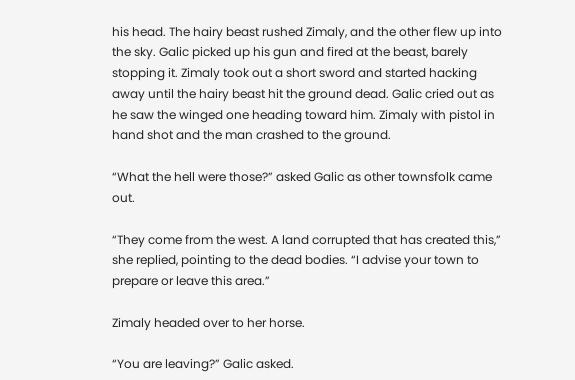his head. The hairy beast rushed Zimaly, and the other flew up into the sky. Galic picked up his gun and fired at the beast, barely stopping it. Zimaly took out a short sword and started hacking away until the hairy beast hit the ground dead. Galic cried out as he saw the winged one heading toward him. Zimaly with pistol in hand shot and the man crashed to the ground.

“What the hell were those?” asked Galic as other townsfolk came out.

“They come from the west. A land corrupted that has created this,” she replied, pointing to the dead bodies. “I advise your town to prepare or leave this area.”

Zimaly headed over to her horse.

“You are leaving?” Galic asked.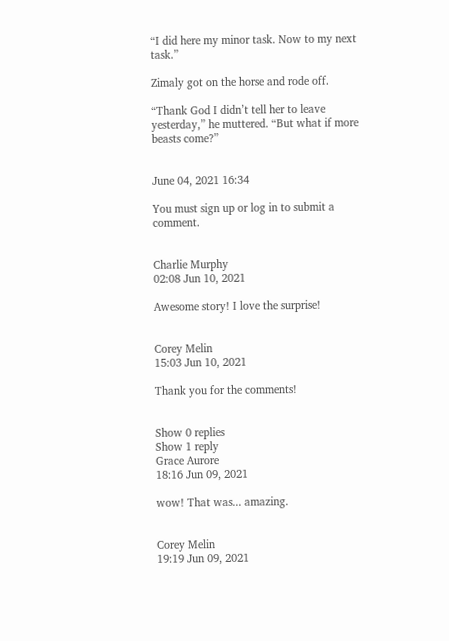“I did here my minor task. Now to my next task.”

Zimaly got on the horse and rode off.

“Thank God I didn’t tell her to leave yesterday,” he muttered. “But what if more beasts come?”


June 04, 2021 16:34

You must sign up or log in to submit a comment.


Charlie Murphy
02:08 Jun 10, 2021

Awesome story! I love the surprise!


Corey Melin
15:03 Jun 10, 2021

Thank you for the comments!


Show 0 replies
Show 1 reply
Grace Aurore
18:16 Jun 09, 2021

wow! That was... amazing.


Corey Melin
19:19 Jun 09, 2021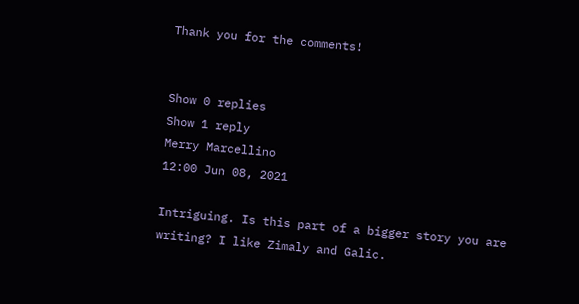Thank you for the comments!


Show 0 replies
Show 1 reply
Merry Marcellino
12:00 Jun 08, 2021

Intriguing. Is this part of a bigger story you are writing? I like Zimaly and Galic.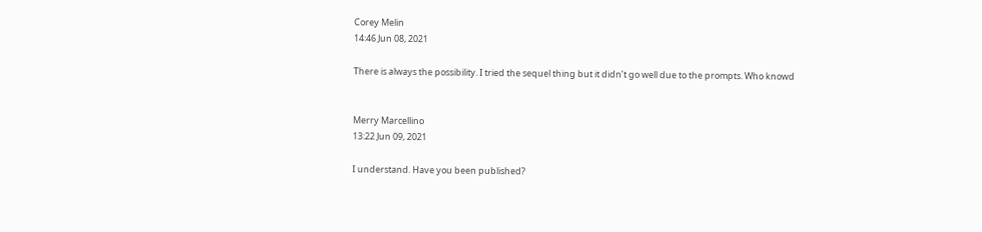Corey Melin
14:46 Jun 08, 2021

There is always the possibility. I tried the sequel thing but it didn’t go well due to the prompts. Who knowd


Merry Marcellino
13:22 Jun 09, 2021

I understand. Have you been published?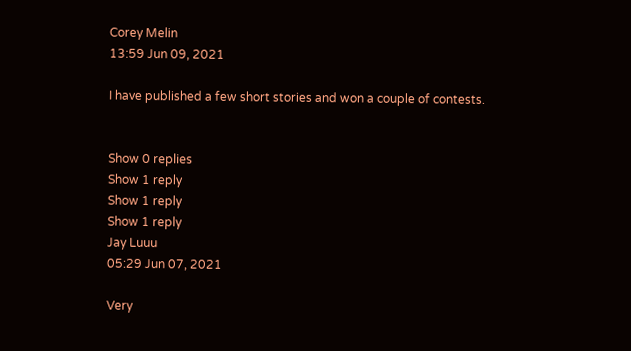Corey Melin
13:59 Jun 09, 2021

I have published a few short stories and won a couple of contests.


Show 0 replies
Show 1 reply
Show 1 reply
Show 1 reply
Jay Luuu
05:29 Jun 07, 2021

Very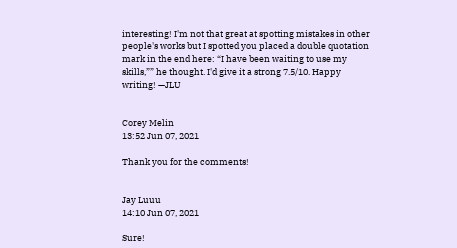interesting! I'm not that great at spotting mistakes in other people's works but I spotted you placed a double quotation mark in the end here: “I have been waiting to use my skills,”” he thought. I'd give it a strong 7.5/10. Happy writing! —JLU


Corey Melin
13:52 Jun 07, 2021

Thank you for the comments!


Jay Luuu
14:10 Jun 07, 2021

Sure!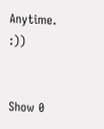Anytime. :))


Show 0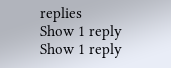replies
Show 1 reply
Show 1 reply